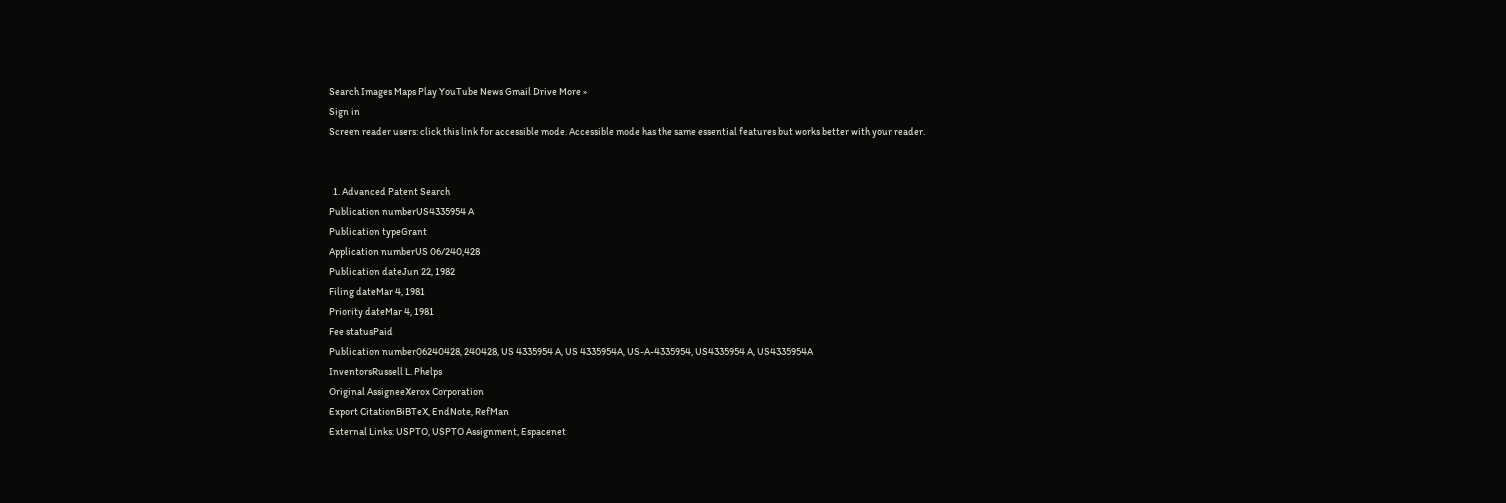Search Images Maps Play YouTube News Gmail Drive More »
Sign in
Screen reader users: click this link for accessible mode. Accessible mode has the same essential features but works better with your reader.


  1. Advanced Patent Search
Publication numberUS4335954 A
Publication typeGrant
Application numberUS 06/240,428
Publication dateJun 22, 1982
Filing dateMar 4, 1981
Priority dateMar 4, 1981
Fee statusPaid
Publication number06240428, 240428, US 4335954 A, US 4335954A, US-A-4335954, US4335954 A, US4335954A
InventorsRussell L. Phelps
Original AssigneeXerox Corporation
Export CitationBiBTeX, EndNote, RefMan
External Links: USPTO, USPTO Assignment, Espacenet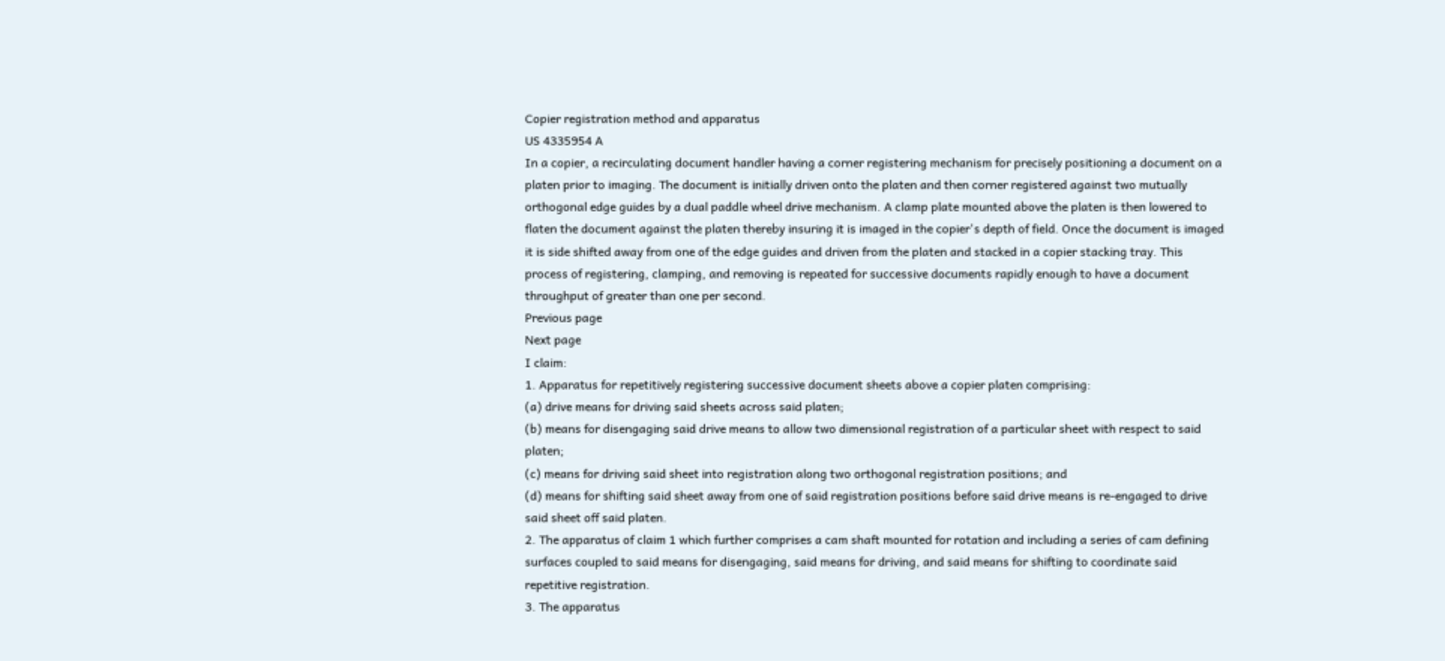Copier registration method and apparatus
US 4335954 A
In a copier, a recirculating document handler having a corner registering mechanism for precisely positioning a document on a platen prior to imaging. The document is initially driven onto the platen and then corner registered against two mutually orthogonal edge guides by a dual paddle wheel drive mechanism. A clamp plate mounted above the platen is then lowered to flaten the document against the platen thereby insuring it is imaged in the copier's depth of field. Once the document is imaged it is side shifted away from one of the edge guides and driven from the platen and stacked in a copier stacking tray. This process of registering, clamping, and removing is repeated for successive documents rapidly enough to have a document throughput of greater than one per second.
Previous page
Next page
I claim:
1. Apparatus for repetitively registering successive document sheets above a copier platen comprising:
(a) drive means for driving said sheets across said platen;
(b) means for disengaging said drive means to allow two dimensional registration of a particular sheet with respect to said platen;
(c) means for driving said sheet into registration along two orthogonal registration positions; and
(d) means for shifting said sheet away from one of said registration positions before said drive means is re-engaged to drive said sheet off said platen.
2. The apparatus of claim 1 which further comprises a cam shaft mounted for rotation and including a series of cam defining surfaces coupled to said means for disengaging, said means for driving, and said means for shifting to coordinate said repetitive registration.
3. The apparatus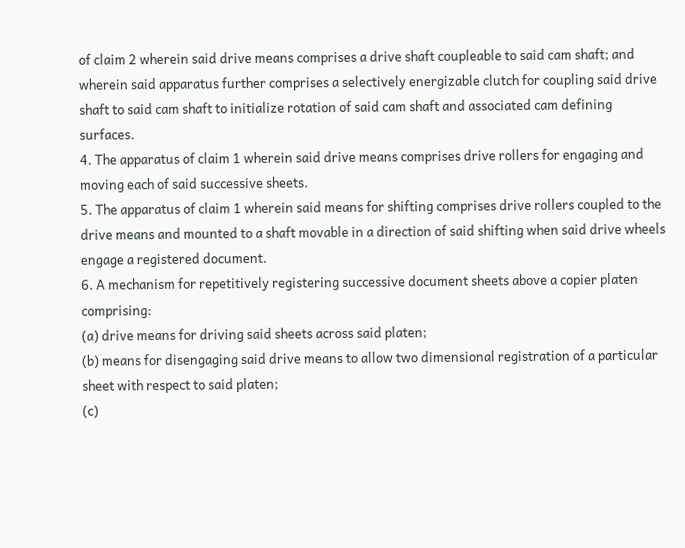of claim 2 wherein said drive means comprises a drive shaft coupleable to said cam shaft; and wherein said apparatus further comprises a selectively energizable clutch for coupling said drive shaft to said cam shaft to initialize rotation of said cam shaft and associated cam defining surfaces.
4. The apparatus of claim 1 wherein said drive means comprises drive rollers for engaging and moving each of said successive sheets.
5. The apparatus of claim 1 wherein said means for shifting comprises drive rollers coupled to the drive means and mounted to a shaft movable in a direction of said shifting when said drive wheels engage a registered document.
6. A mechanism for repetitively registering successive document sheets above a copier platen comprising:
(a) drive means for driving said sheets across said platen;
(b) means for disengaging said drive means to allow two dimensional registration of a particular sheet with respect to said platen;
(c)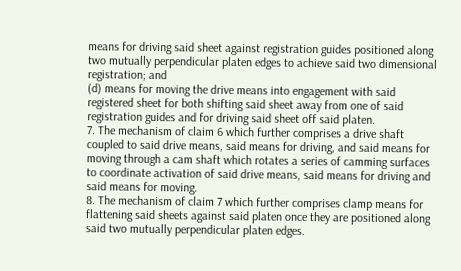means for driving said sheet against registration guides positioned along two mutually perpendicular platen edges to achieve said two dimensional registration; and
(d) means for moving the drive means into engagement with said registered sheet for both shifting said sheet away from one of said registration guides and for driving said sheet off said platen.
7. The mechanism of claim 6 which further comprises a drive shaft coupled to said drive means, said means for driving, and said means for moving through a cam shaft which rotates a series of camming surfaces to coordinate activation of said drive means, said means for driving and said means for moving.
8. The mechanism of claim 7 which further comprises clamp means for flattening said sheets against said platen once they are positioned along said two mutually perpendicular platen edges.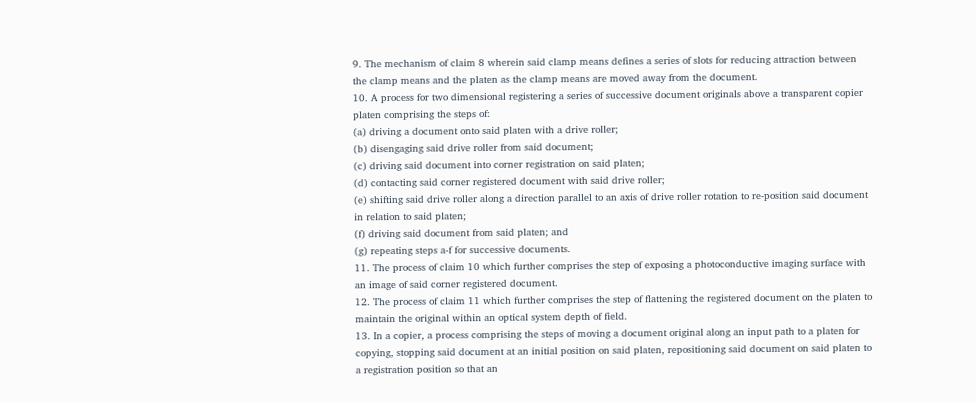9. The mechanism of claim 8 wherein said clamp means defines a series of slots for reducing attraction between the clamp means and the platen as the clamp means are moved away from the document.
10. A process for two dimensional registering a series of successive document originals above a transparent copier platen comprising the steps of:
(a) driving a document onto said platen with a drive roller;
(b) disengaging said drive roller from said document;
(c) driving said document into corner registration on said platen;
(d) contacting said corner registered document with said drive roller;
(e) shifting said drive roller along a direction parallel to an axis of drive roller rotation to re-position said document in relation to said platen;
(f) driving said document from said platen; and
(g) repeating steps a-f for successive documents.
11. The process of claim 10 which further comprises the step of exposing a photoconductive imaging surface with an image of said corner registered document.
12. The process of claim 11 which further comprises the step of flattening the registered document on the platen to maintain the original within an optical system depth of field.
13. In a copier, a process comprising the steps of moving a document original along an input path to a platen for copying, stopping said document at an initial position on said platen, repositioning said document on said platen to a registration position so that an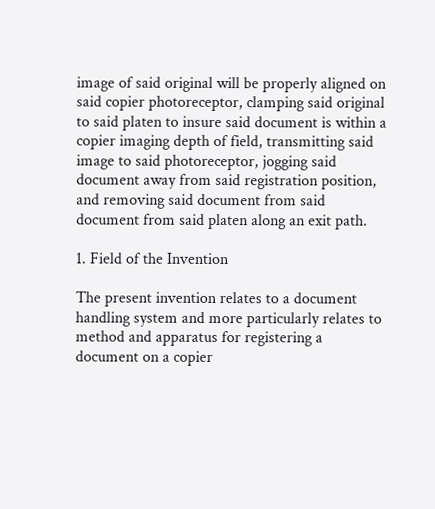image of said original will be properly aligned on said copier photoreceptor, clamping said original to said platen to insure said document is within a copier imaging depth of field, transmitting said image to said photoreceptor, jogging said document away from said registration position, and removing said document from said document from said platen along an exit path.

1. Field of the Invention

The present invention relates to a document handling system and more particularly relates to method and apparatus for registering a document on a copier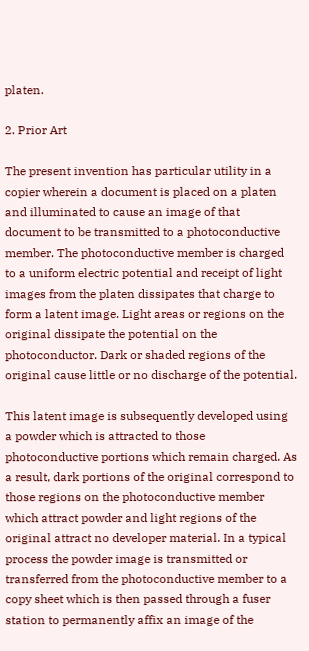platen.

2. Prior Art

The present invention has particular utility in a copier wherein a document is placed on a platen and illuminated to cause an image of that document to be transmitted to a photoconductive member. The photoconductive member is charged to a uniform electric potential and receipt of light images from the platen dissipates that charge to form a latent image. Light areas or regions on the original dissipate the potential on the photoconductor. Dark or shaded regions of the original cause little or no discharge of the potential.

This latent image is subsequently developed using a powder which is attracted to those photoconductive portions which remain charged. As a result, dark portions of the original correspond to those regions on the photoconductive member which attract powder and light regions of the original attract no developer material. In a typical process the powder image is transmitted or transferred from the photoconductive member to a copy sheet which is then passed through a fuser station to permanently affix an image of the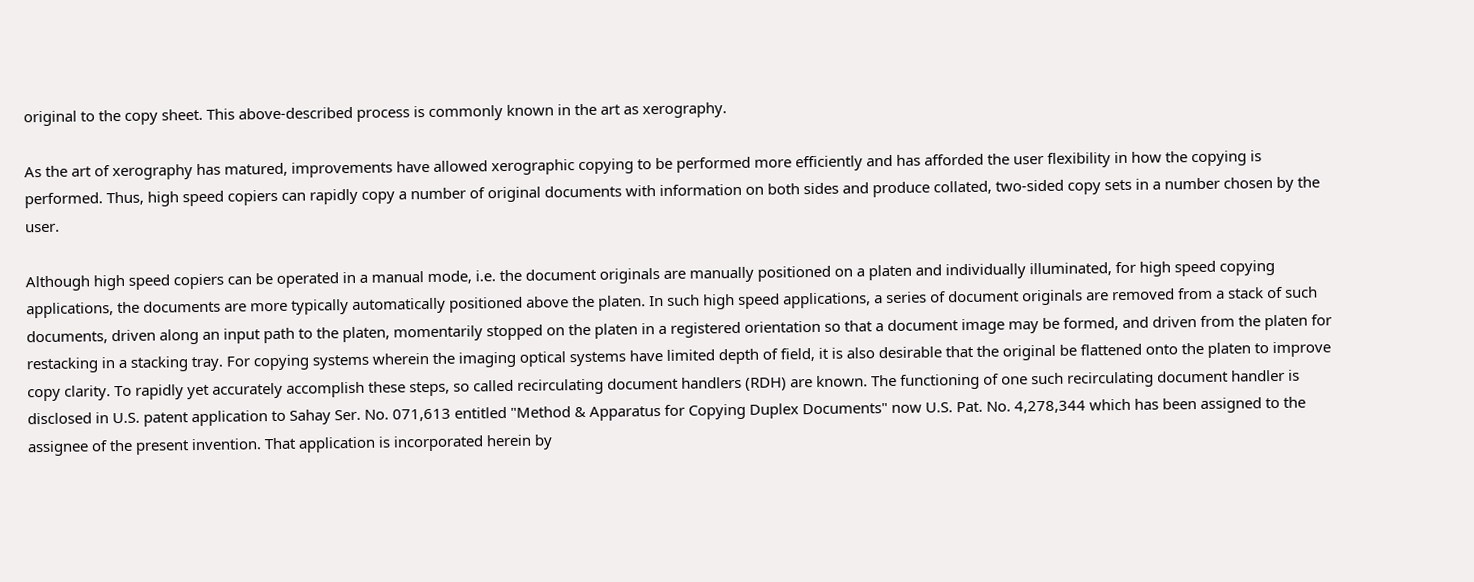original to the copy sheet. This above-described process is commonly known in the art as xerography.

As the art of xerography has matured, improvements have allowed xerographic copying to be performed more efficiently and has afforded the user flexibility in how the copying is performed. Thus, high speed copiers can rapidly copy a number of original documents with information on both sides and produce collated, two-sided copy sets in a number chosen by the user.

Although high speed copiers can be operated in a manual mode, i.e. the document originals are manually positioned on a platen and individually illuminated, for high speed copying applications, the documents are more typically automatically positioned above the platen. In such high speed applications, a series of document originals are removed from a stack of such documents, driven along an input path to the platen, momentarily stopped on the platen in a registered orientation so that a document image may be formed, and driven from the platen for restacking in a stacking tray. For copying systems wherein the imaging optical systems have limited depth of field, it is also desirable that the original be flattened onto the platen to improve copy clarity. To rapidly yet accurately accomplish these steps, so called recirculating document handlers (RDH) are known. The functioning of one such recirculating document handler is disclosed in U.S. patent application to Sahay Ser. No. 071,613 entitled "Method & Apparatus for Copying Duplex Documents" now U.S. Pat. No. 4,278,344 which has been assigned to the assignee of the present invention. That application is incorporated herein by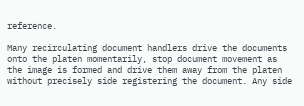reference.

Many recirculating document handlers drive the documents onto the platen momentarily, stop document movement as the image is formed and drive them away from the platen without precisely side registering the document. Any side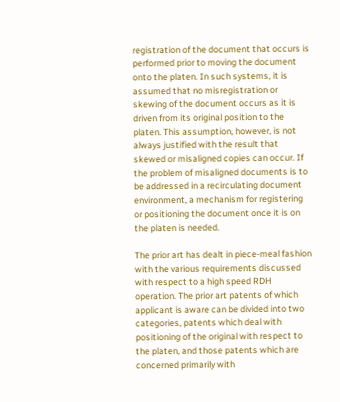registration of the document that occurs is performed prior to moving the document onto the platen. In such systems, it is assumed that no misregistration or skewing of the document occurs as it is driven from its original position to the platen. This assumption, however, is not always justified with the result that skewed or misaligned copies can occur. If the problem of misaligned documents is to be addressed in a recirculating document environment, a mechanism for registering or positioning the document once it is on the platen is needed.

The prior art has dealt in piece-meal fashion with the various requirements discussed with respect to a high speed RDH operation. The prior art patents of which applicant is aware can be divided into two categories, patents which deal with positioning of the original with respect to the platen, and those patents which are concerned primarily with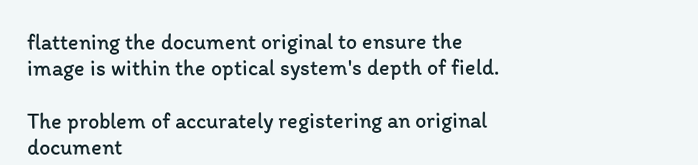flattening the document original to ensure the image is within the optical system's depth of field.

The problem of accurately registering an original document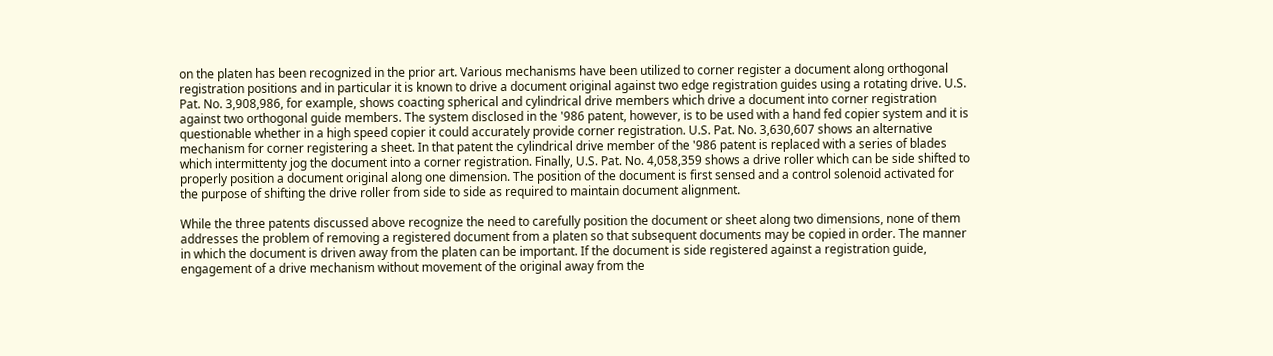on the platen has been recognized in the prior art. Various mechanisms have been utilized to corner register a document along orthogonal registration positions and in particular it is known to drive a document original against two edge registration guides using a rotating drive. U.S. Pat. No. 3,908,986, for example, shows coacting spherical and cylindrical drive members which drive a document into corner registration against two orthogonal guide members. The system disclosed in the '986 patent, however, is to be used with a hand fed copier system and it is questionable whether in a high speed copier it could accurately provide corner registration. U.S. Pat. No. 3,630,607 shows an alternative mechanism for corner registering a sheet. In that patent the cylindrical drive member of the '986 patent is replaced with a series of blades which intermittenty jog the document into a corner registration. Finally, U.S. Pat. No. 4,058,359 shows a drive roller which can be side shifted to properly position a document original along one dimension. The position of the document is first sensed and a control solenoid activated for the purpose of shifting the drive roller from side to side as required to maintain document alignment.

While the three patents discussed above recognize the need to carefully position the document or sheet along two dimensions, none of them addresses the problem of removing a registered document from a platen so that subsequent documents may be copied in order. The manner in which the document is driven away from the platen can be important. If the document is side registered against a registration guide, engagement of a drive mechanism without movement of the original away from the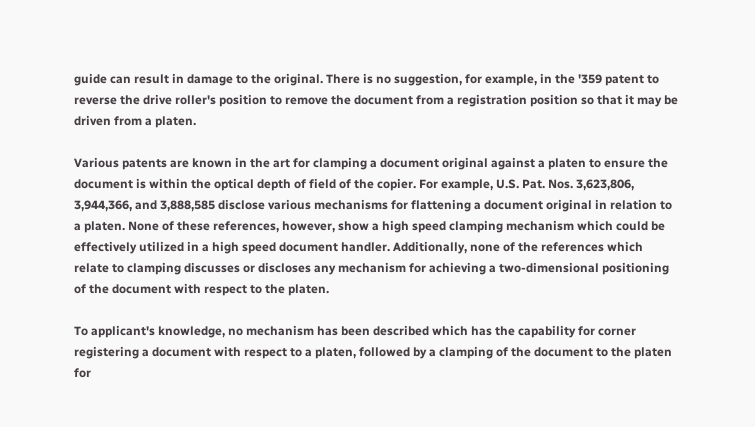guide can result in damage to the original. There is no suggestion, for example, in the '359 patent to reverse the drive roller's position to remove the document from a registration position so that it may be driven from a platen.

Various patents are known in the art for clamping a document original against a platen to ensure the document is within the optical depth of field of the copier. For example, U.S. Pat. Nos. 3,623,806, 3,944,366, and 3,888,585 disclose various mechanisms for flattening a document original in relation to a platen. None of these references, however, show a high speed clamping mechanism which could be effectively utilized in a high speed document handler. Additionally, none of the references which relate to clamping discusses or discloses any mechanism for achieving a two-dimensional positioning of the document with respect to the platen.

To applicant's knowledge, no mechanism has been described which has the capability for corner registering a document with respect to a platen, followed by a clamping of the document to the platen for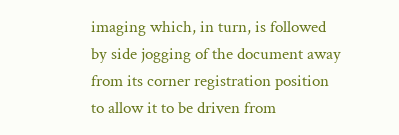imaging which, in turn, is followed by side jogging of the document away from its corner registration position to allow it to be driven from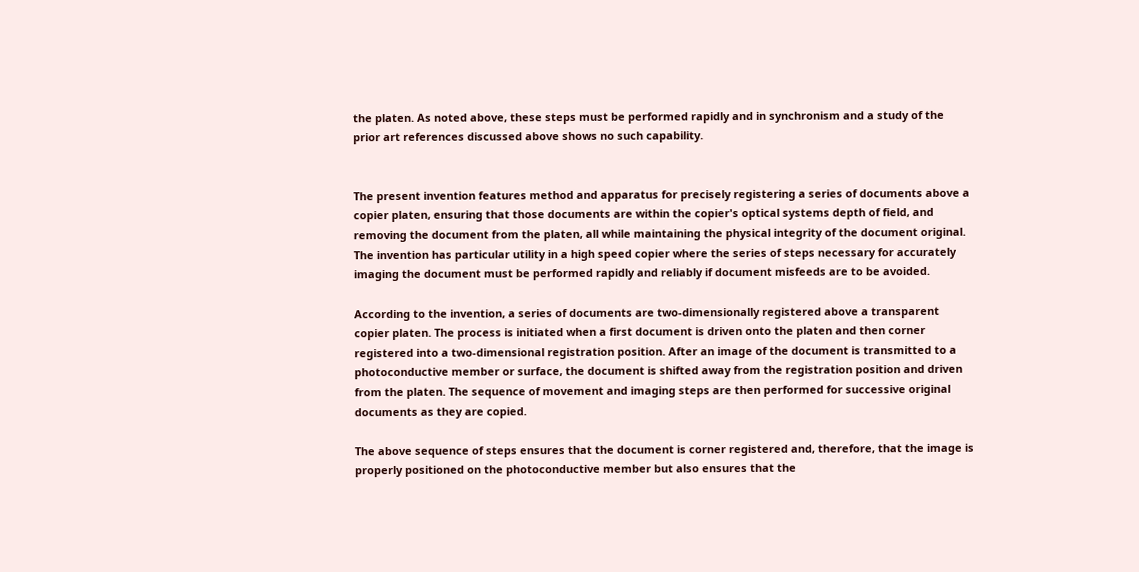the platen. As noted above, these steps must be performed rapidly and in synchronism and a study of the prior art references discussed above shows no such capability.


The present invention features method and apparatus for precisely registering a series of documents above a copier platen, ensuring that those documents are within the copier's optical systems depth of field, and removing the document from the platen, all while maintaining the physical integrity of the document original. The invention has particular utility in a high speed copier where the series of steps necessary for accurately imaging the document must be performed rapidly and reliably if document misfeeds are to be avoided.

According to the invention, a series of documents are two-dimensionally registered above a transparent copier platen. The process is initiated when a first document is driven onto the platen and then corner registered into a two-dimensional registration position. After an image of the document is transmitted to a photoconductive member or surface, the document is shifted away from the registration position and driven from the platen. The sequence of movement and imaging steps are then performed for successive original documents as they are copied.

The above sequence of steps ensures that the document is corner registered and, therefore, that the image is properly positioned on the photoconductive member but also ensures that the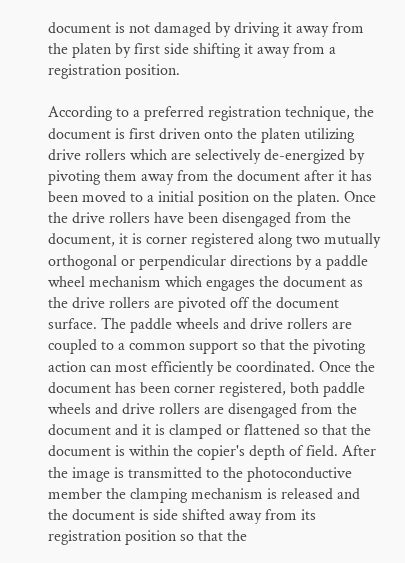document is not damaged by driving it away from the platen by first side shifting it away from a registration position.

According to a preferred registration technique, the document is first driven onto the platen utilizing drive rollers which are selectively de-energized by pivoting them away from the document after it has been moved to a initial position on the platen. Once the drive rollers have been disengaged from the document, it is corner registered along two mutually orthogonal or perpendicular directions by a paddle wheel mechanism which engages the document as the drive rollers are pivoted off the document surface. The paddle wheels and drive rollers are coupled to a common support so that the pivoting action can most efficiently be coordinated. Once the document has been corner registered, both paddle wheels and drive rollers are disengaged from the document and it is clamped or flattened so that the document is within the copier's depth of field. After the image is transmitted to the photoconductive member the clamping mechanism is released and the document is side shifted away from its registration position so that the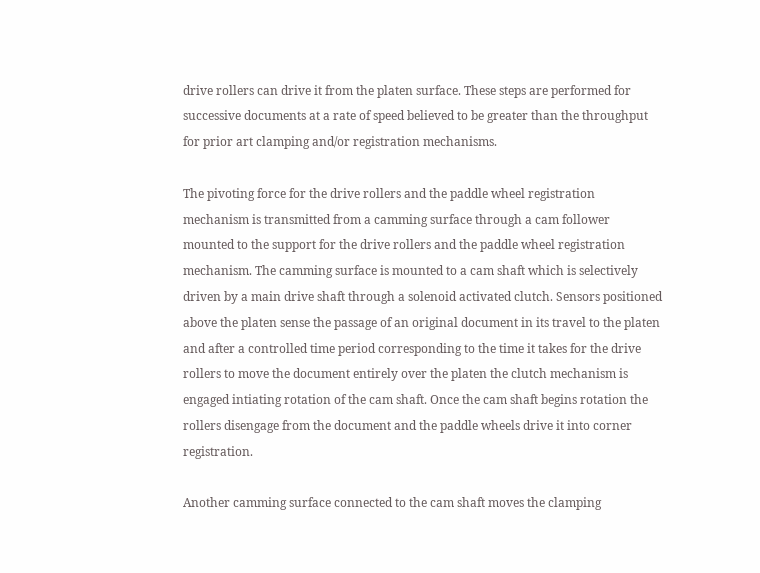drive rollers can drive it from the platen surface. These steps are performed for successive documents at a rate of speed believed to be greater than the throughput for prior art clamping and/or registration mechanisms.

The pivoting force for the drive rollers and the paddle wheel registration mechanism is transmitted from a camming surface through a cam follower mounted to the support for the drive rollers and the paddle wheel registration mechanism. The camming surface is mounted to a cam shaft which is selectively driven by a main drive shaft through a solenoid activated clutch. Sensors positioned above the platen sense the passage of an original document in its travel to the platen and after a controlled time period corresponding to the time it takes for the drive rollers to move the document entirely over the platen the clutch mechanism is engaged intiating rotation of the cam shaft. Once the cam shaft begins rotation the rollers disengage from the document and the paddle wheels drive it into corner registration.

Another camming surface connected to the cam shaft moves the clamping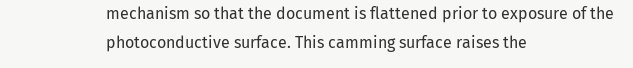mechanism so that the document is flattened prior to exposure of the photoconductive surface. This camming surface raises the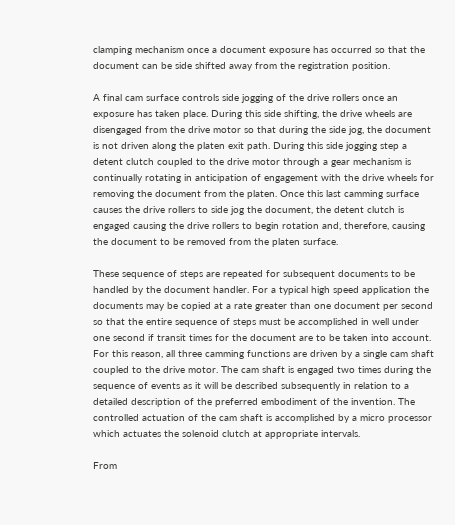clamping mechanism once a document exposure has occurred so that the document can be side shifted away from the registration position.

A final cam surface controls side jogging of the drive rollers once an exposure has taken place. During this side shifting, the drive wheels are disengaged from the drive motor so that during the side jog, the document is not driven along the platen exit path. During this side jogging step a detent clutch coupled to the drive motor through a gear mechanism is continually rotating in anticipation of engagement with the drive wheels for removing the document from the platen. Once this last camming surface causes the drive rollers to side jog the document, the detent clutch is engaged causing the drive rollers to begin rotation and, therefore, causing the document to be removed from the platen surface.

These sequence of steps are repeated for subsequent documents to be handled by the document handler. For a typical high speed application the documents may be copied at a rate greater than one document per second so that the entire sequence of steps must be accomplished in well under one second if transit times for the document are to be taken into account. For this reason, all three camming functions are driven by a single cam shaft coupled to the drive motor. The cam shaft is engaged two times during the sequence of events as it will be described subsequently in relation to a detailed description of the preferred embodiment of the invention. The controlled actuation of the cam shaft is accomplished by a micro processor which actuates the solenoid clutch at appropriate intervals.

From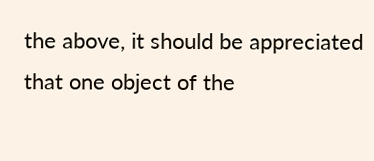the above, it should be appreciated that one object of the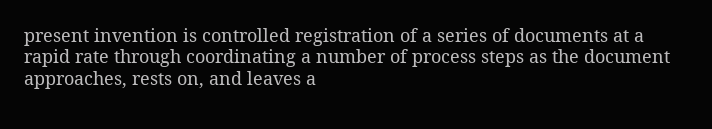present invention is controlled registration of a series of documents at a rapid rate through coordinating a number of process steps as the document approaches, rests on, and leaves a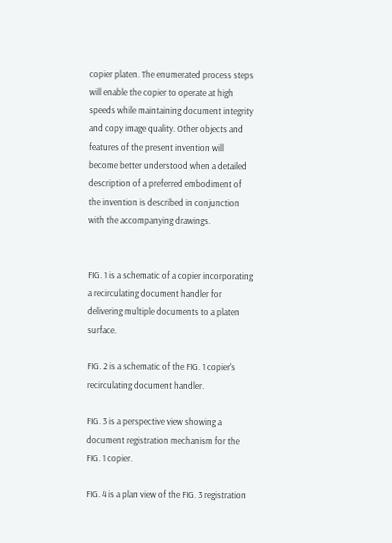copier platen. The enumerated process steps will enable the copier to operate at high speeds while maintaining document integrity and copy image quality. Other objects and features of the present invention will become better understood when a detailed description of a preferred embodiment of the invention is described in conjunction with the accompanying drawings.


FIG. 1 is a schematic of a copier incorporating a recirculating document handler for delivering multiple documents to a platen surface.

FIG. 2 is a schematic of the FIG. 1 copier's recirculating document handler.

FIG. 3 is a perspective view showing a document registration mechanism for the FIG. 1 copier.

FIG. 4 is a plan view of the FIG. 3 registration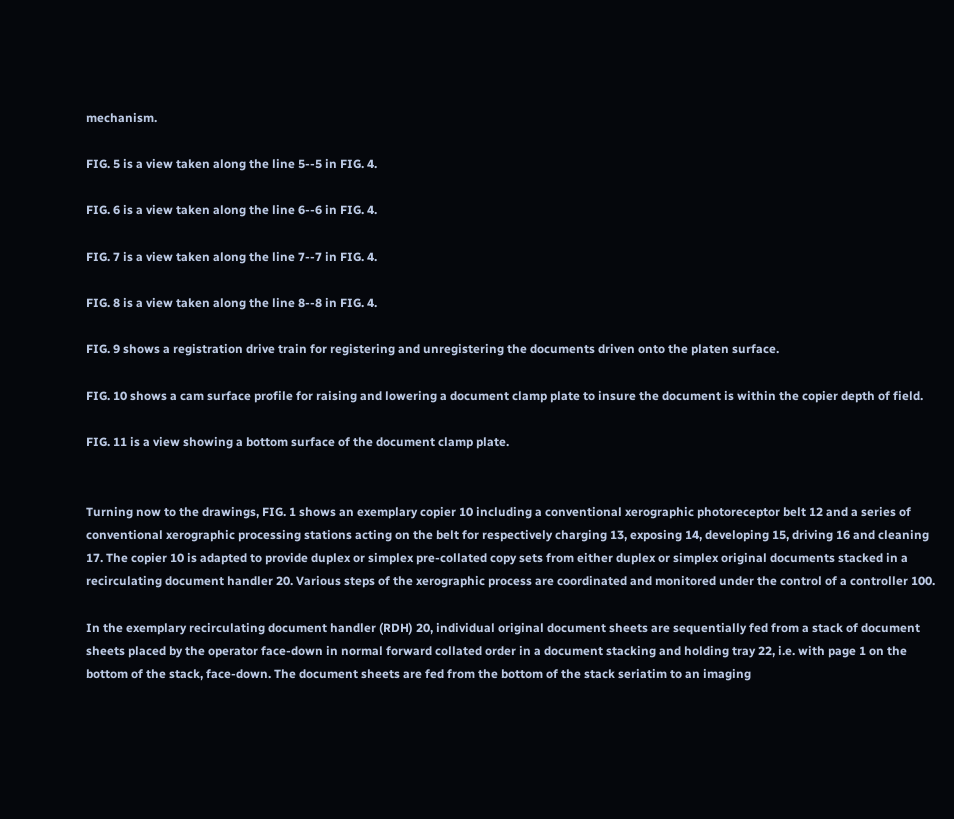mechanism.

FIG. 5 is a view taken along the line 5--5 in FIG. 4.

FIG. 6 is a view taken along the line 6--6 in FIG. 4.

FIG. 7 is a view taken along the line 7--7 in FIG. 4.

FIG. 8 is a view taken along the line 8--8 in FIG. 4.

FIG. 9 shows a registration drive train for registering and unregistering the documents driven onto the platen surface.

FIG. 10 shows a cam surface profile for raising and lowering a document clamp plate to insure the document is within the copier depth of field.

FIG. 11 is a view showing a bottom surface of the document clamp plate.


Turning now to the drawings, FIG. 1 shows an exemplary copier 10 including a conventional xerographic photoreceptor belt 12 and a series of conventional xerographic processing stations acting on the belt for respectively charging 13, exposing 14, developing 15, driving 16 and cleaning 17. The copier 10 is adapted to provide duplex or simplex pre-collated copy sets from either duplex or simplex original documents stacked in a recirculating document handler 20. Various steps of the xerographic process are coordinated and monitored under the control of a controller 100.

In the exemplary recirculating document handler (RDH) 20, individual original document sheets are sequentially fed from a stack of document sheets placed by the operator face-down in normal forward collated order in a document stacking and holding tray 22, i.e. with page 1 on the bottom of the stack, face-down. The document sheets are fed from the bottom of the stack seriatim to an imaging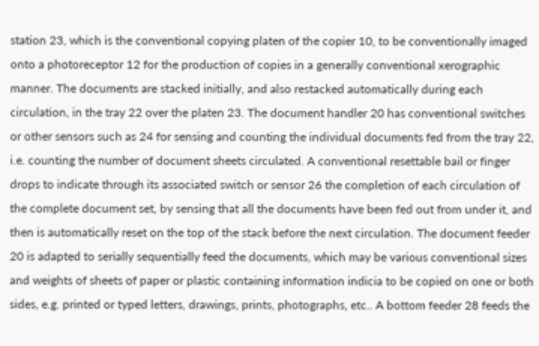station 23, which is the conventional copying platen of the copier 10, to be conventionally imaged onto a photoreceptor 12 for the production of copies in a generally conventional xerographic manner. The documents are stacked initially, and also restacked automatically during each circulation, in the tray 22 over the platen 23. The document handler 20 has conventional switches or other sensors such as 24 for sensing and counting the individual documents fed from the tray 22, i.e. counting the number of document sheets circulated. A conventional resettable bail or finger drops to indicate through its associated switch or sensor 26 the completion of each circulation of the complete document set, by sensing that all the documents have been fed out from under it, and then is automatically reset on the top of the stack before the next circulation. The document feeder 20 is adapted to serially sequentially feed the documents, which may be various conventional sizes and weights of sheets of paper or plastic containing information indicia to be copied on one or both sides, e.g. printed or typed letters, drawings, prints, photographs, etc.. A bottom feeder 28 feeds the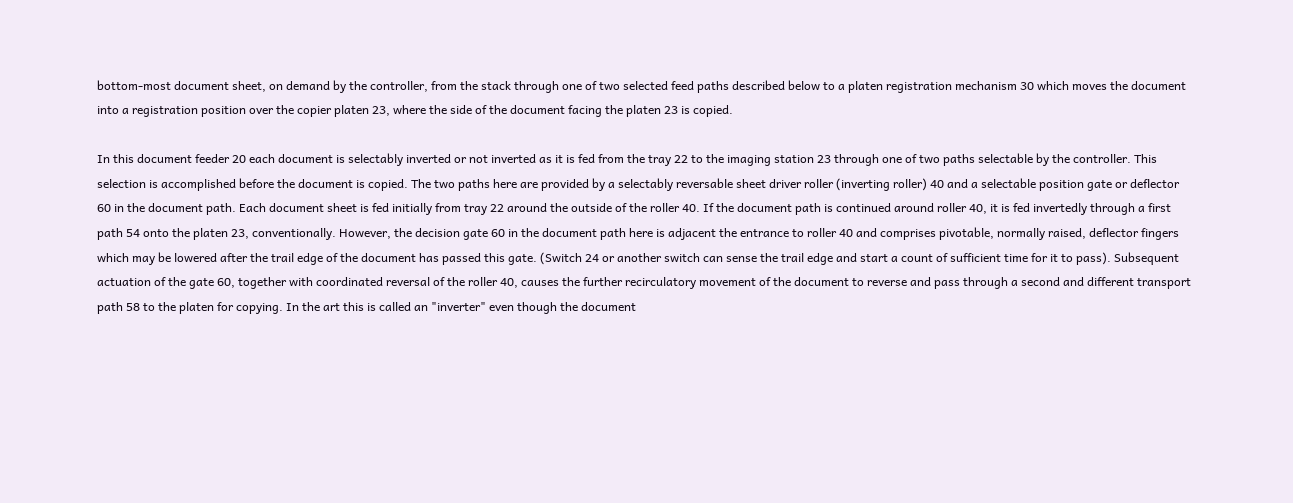bottom-most document sheet, on demand by the controller, from the stack through one of two selected feed paths described below to a platen registration mechanism 30 which moves the document into a registration position over the copier platen 23, where the side of the document facing the platen 23 is copied.

In this document feeder 20 each document is selectably inverted or not inverted as it is fed from the tray 22 to the imaging station 23 through one of two paths selectable by the controller. This selection is accomplished before the document is copied. The two paths here are provided by a selectably reversable sheet driver roller (inverting roller) 40 and a selectable position gate or deflector 60 in the document path. Each document sheet is fed initially from tray 22 around the outside of the roller 40. If the document path is continued around roller 40, it is fed invertedly through a first path 54 onto the platen 23, conventionally. However, the decision gate 60 in the document path here is adjacent the entrance to roller 40 and comprises pivotable, normally raised, deflector fingers which may be lowered after the trail edge of the document has passed this gate. (Switch 24 or another switch can sense the trail edge and start a count of sufficient time for it to pass). Subsequent actuation of the gate 60, together with coordinated reversal of the roller 40, causes the further recirculatory movement of the document to reverse and pass through a second and different transport path 58 to the platen for copying. In the art this is called an "inverter" even though the document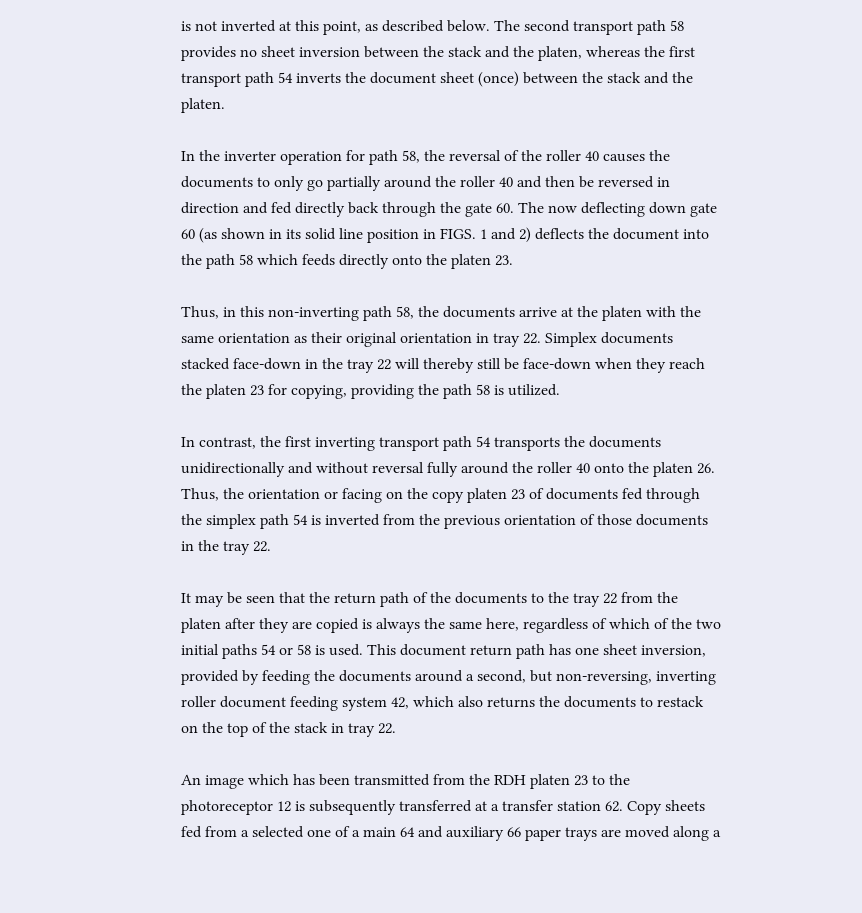is not inverted at this point, as described below. The second transport path 58 provides no sheet inversion between the stack and the platen, whereas the first transport path 54 inverts the document sheet (once) between the stack and the platen.

In the inverter operation for path 58, the reversal of the roller 40 causes the documents to only go partially around the roller 40 and then be reversed in direction and fed directly back through the gate 60. The now deflecting down gate 60 (as shown in its solid line position in FIGS. 1 and 2) deflects the document into the path 58 which feeds directly onto the platen 23.

Thus, in this non-inverting path 58, the documents arrive at the platen with the same orientation as their original orientation in tray 22. Simplex documents stacked face-down in the tray 22 will thereby still be face-down when they reach the platen 23 for copying, providing the path 58 is utilized.

In contrast, the first inverting transport path 54 transports the documents unidirectionally and without reversal fully around the roller 40 onto the platen 26. Thus, the orientation or facing on the copy platen 23 of documents fed through the simplex path 54 is inverted from the previous orientation of those documents in the tray 22.

It may be seen that the return path of the documents to the tray 22 from the platen after they are copied is always the same here, regardless of which of the two initial paths 54 or 58 is used. This document return path has one sheet inversion, provided by feeding the documents around a second, but non-reversing, inverting roller document feeding system 42, which also returns the documents to restack on the top of the stack in tray 22.

An image which has been transmitted from the RDH platen 23 to the photoreceptor 12 is subsequently transferred at a transfer station 62. Copy sheets fed from a selected one of a main 64 and auxiliary 66 paper trays are moved along a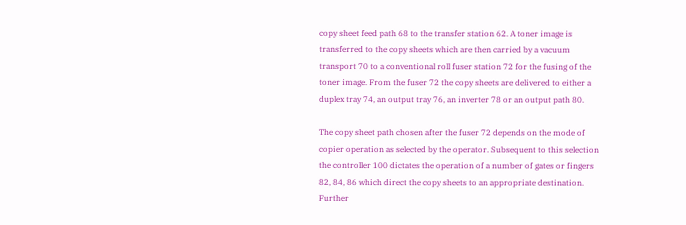copy sheet feed path 68 to the transfer station 62. A toner image is transferred to the copy sheets which are then carried by a vacuum transport 70 to a conventional roll fuser station 72 for the fusing of the toner image. From the fuser 72 the copy sheets are delivered to either a duplex tray 74, an output tray 76, an inverter 78 or an output path 80.

The copy sheet path chosen after the fuser 72 depends on the mode of copier operation as selected by the operator. Subsequent to this selection the controller 100 dictates the operation of a number of gates or fingers 82, 84, 86 which direct the copy sheets to an appropriate destination. Further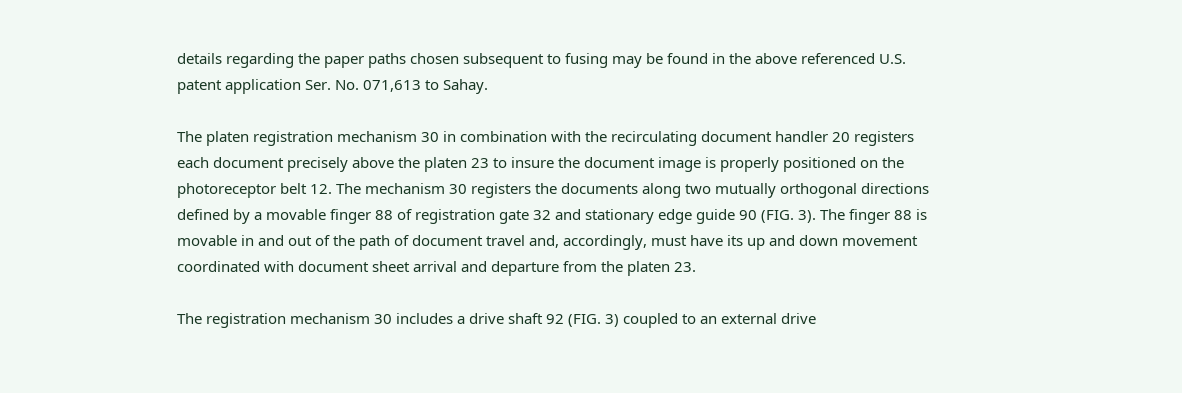details regarding the paper paths chosen subsequent to fusing may be found in the above referenced U.S. patent application Ser. No. 071,613 to Sahay.

The platen registration mechanism 30 in combination with the recirculating document handler 20 registers each document precisely above the platen 23 to insure the document image is properly positioned on the photoreceptor belt 12. The mechanism 30 registers the documents along two mutually orthogonal directions defined by a movable finger 88 of registration gate 32 and stationary edge guide 90 (FIG. 3). The finger 88 is movable in and out of the path of document travel and, accordingly, must have its up and down movement coordinated with document sheet arrival and departure from the platen 23.

The registration mechanism 30 includes a drive shaft 92 (FIG. 3) coupled to an external drive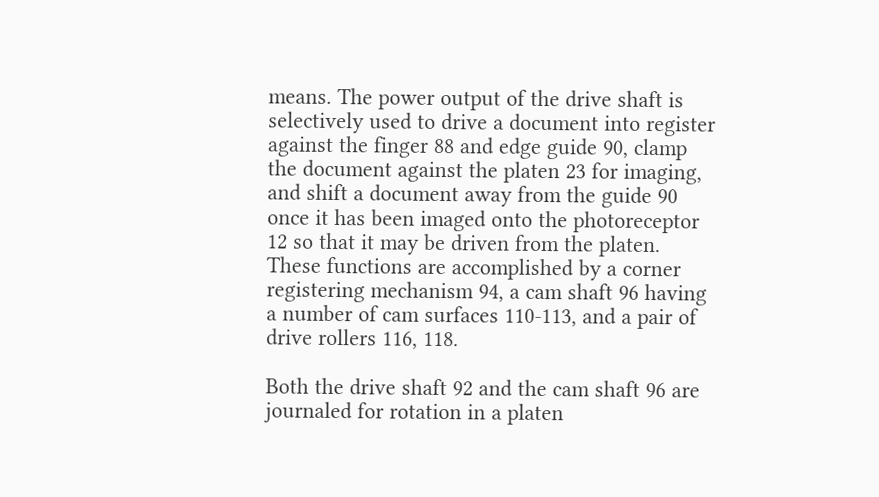means. The power output of the drive shaft is selectively used to drive a document into register against the finger 88 and edge guide 90, clamp the document against the platen 23 for imaging, and shift a document away from the guide 90 once it has been imaged onto the photoreceptor 12 so that it may be driven from the platen. These functions are accomplished by a corner registering mechanism 94, a cam shaft 96 having a number of cam surfaces 110-113, and a pair of drive rollers 116, 118.

Both the drive shaft 92 and the cam shaft 96 are journaled for rotation in a platen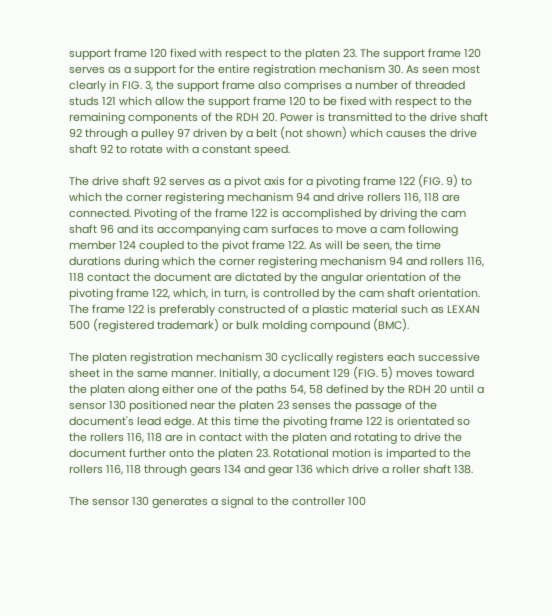support frame 120 fixed with respect to the platen 23. The support frame 120 serves as a support for the entire registration mechanism 30. As seen most clearly in FIG. 3, the support frame also comprises a number of threaded studs 121 which allow the support frame 120 to be fixed with respect to the remaining components of the RDH 20. Power is transmitted to the drive shaft 92 through a pulley 97 driven by a belt (not shown) which causes the drive shaft 92 to rotate with a constant speed.

The drive shaft 92 serves as a pivot axis for a pivoting frame 122 (FIG. 9) to which the corner registering mechanism 94 and drive rollers 116, 118 are connected. Pivoting of the frame 122 is accomplished by driving the cam shaft 96 and its accompanying cam surfaces to move a cam following member 124 coupled to the pivot frame 122. As will be seen, the time durations during which the corner registering mechanism 94 and rollers 116, 118 contact the document are dictated by the angular orientation of the pivoting frame 122, which, in turn, is controlled by the cam shaft orientation. The frame 122 is preferably constructed of a plastic material such as LEXAN 500 (registered trademark) or bulk molding compound (BMC).

The platen registration mechanism 30 cyclically registers each successive sheet in the same manner. Initially, a document 129 (FIG. 5) moves toward the platen along either one of the paths 54, 58 defined by the RDH 20 until a sensor 130 positioned near the platen 23 senses the passage of the document's lead edge. At this time the pivoting frame 122 is orientated so the rollers 116, 118 are in contact with the platen and rotating to drive the document further onto the platen 23. Rotational motion is imparted to the rollers 116, 118 through gears 134 and gear 136 which drive a roller shaft 138.

The sensor 130 generates a signal to the controller 100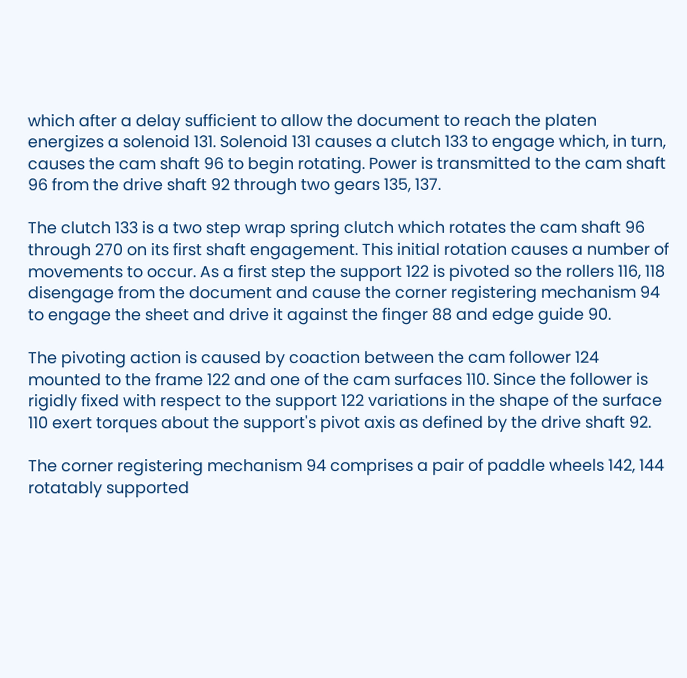which after a delay sufficient to allow the document to reach the platen energizes a solenoid 131. Solenoid 131 causes a clutch 133 to engage which, in turn, causes the cam shaft 96 to begin rotating. Power is transmitted to the cam shaft 96 from the drive shaft 92 through two gears 135, 137.

The clutch 133 is a two step wrap spring clutch which rotates the cam shaft 96 through 270 on its first shaft engagement. This initial rotation causes a number of movements to occur. As a first step the support 122 is pivoted so the rollers 116, 118 disengage from the document and cause the corner registering mechanism 94 to engage the sheet and drive it against the finger 88 and edge guide 90.

The pivoting action is caused by coaction between the cam follower 124 mounted to the frame 122 and one of the cam surfaces 110. Since the follower is rigidly fixed with respect to the support 122 variations in the shape of the surface 110 exert torques about the support's pivot axis as defined by the drive shaft 92.

The corner registering mechanism 94 comprises a pair of paddle wheels 142, 144 rotatably supported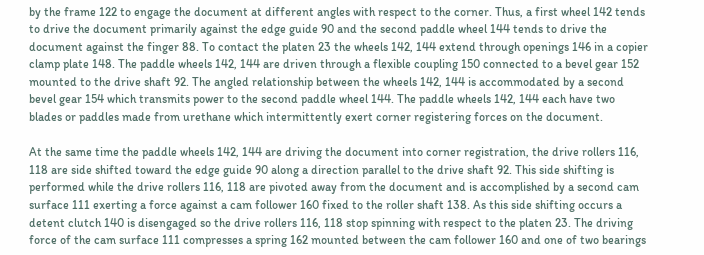by the frame 122 to engage the document at different angles with respect to the corner. Thus, a first wheel 142 tends to drive the document primarily against the edge guide 90 and the second paddle wheel 144 tends to drive the document against the finger 88. To contact the platen 23 the wheels 142, 144 extend through openings 146 in a copier clamp plate 148. The paddle wheels 142, 144 are driven through a flexible coupling 150 connected to a bevel gear 152 mounted to the drive shaft 92. The angled relationship between the wheels 142, 144 is accommodated by a second bevel gear 154 which transmits power to the second paddle wheel 144. The paddle wheels 142, 144 each have two blades or paddles made from urethane which intermittently exert corner registering forces on the document.

At the same time the paddle wheels 142, 144 are driving the document into corner registration, the drive rollers 116, 118 are side shifted toward the edge guide 90 along a direction parallel to the drive shaft 92. This side shifting is performed while the drive rollers 116, 118 are pivoted away from the document and is accomplished by a second cam surface 111 exerting a force against a cam follower 160 fixed to the roller shaft 138. As this side shifting occurs a detent clutch 140 is disengaged so the drive rollers 116, 118 stop spinning with respect to the platen 23. The driving force of the cam surface 111 compresses a spring 162 mounted between the cam follower 160 and one of two bearings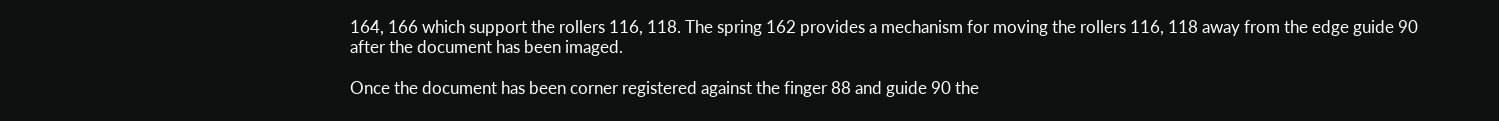164, 166 which support the rollers 116, 118. The spring 162 provides a mechanism for moving the rollers 116, 118 away from the edge guide 90 after the document has been imaged.

Once the document has been corner registered against the finger 88 and guide 90 the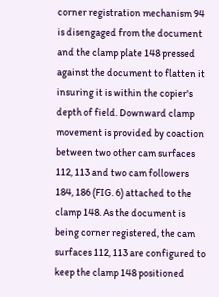corner registration mechanism 94 is disengaged from the document and the clamp plate 148 pressed against the document to flatten it insuring it is within the copier's depth of field. Downward clamp movement is provided by coaction between two other cam surfaces 112, 113 and two cam followers 184, 186 (FIG. 6) attached to the clamp 148. As the document is being corner registered, the cam surfaces 112, 113 are configured to keep the clamp 148 positioned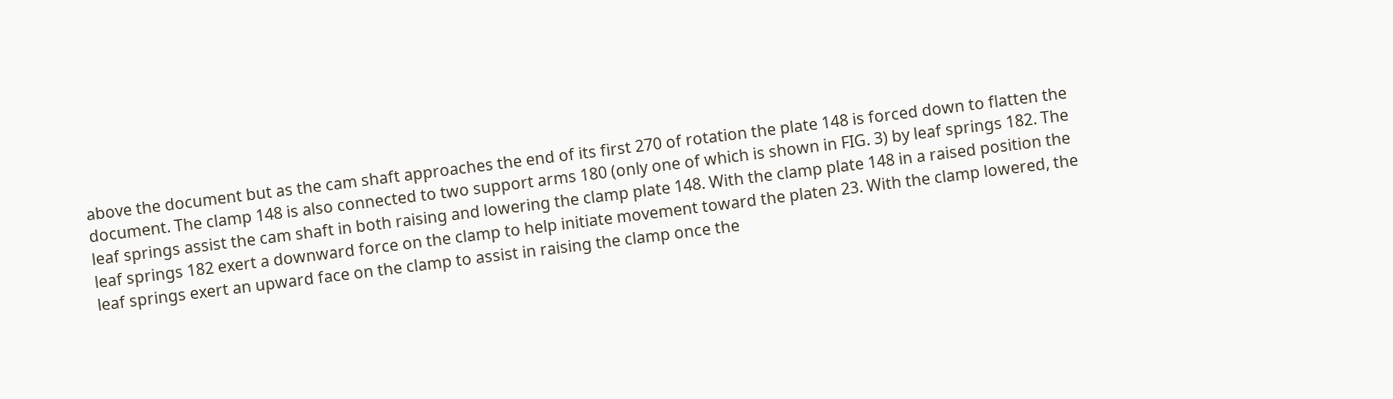above the document but as the cam shaft approaches the end of its first 270 of rotation the plate 148 is forced down to flatten the document. The clamp 148 is also connected to two support arms 180 (only one of which is shown in FIG. 3) by leaf springs 182. The leaf springs assist the cam shaft in both raising and lowering the clamp plate 148. With the clamp plate 148 in a raised position the leaf springs 182 exert a downward force on the clamp to help initiate movement toward the platen 23. With the clamp lowered, the leaf springs exert an upward face on the clamp to assist in raising the clamp once the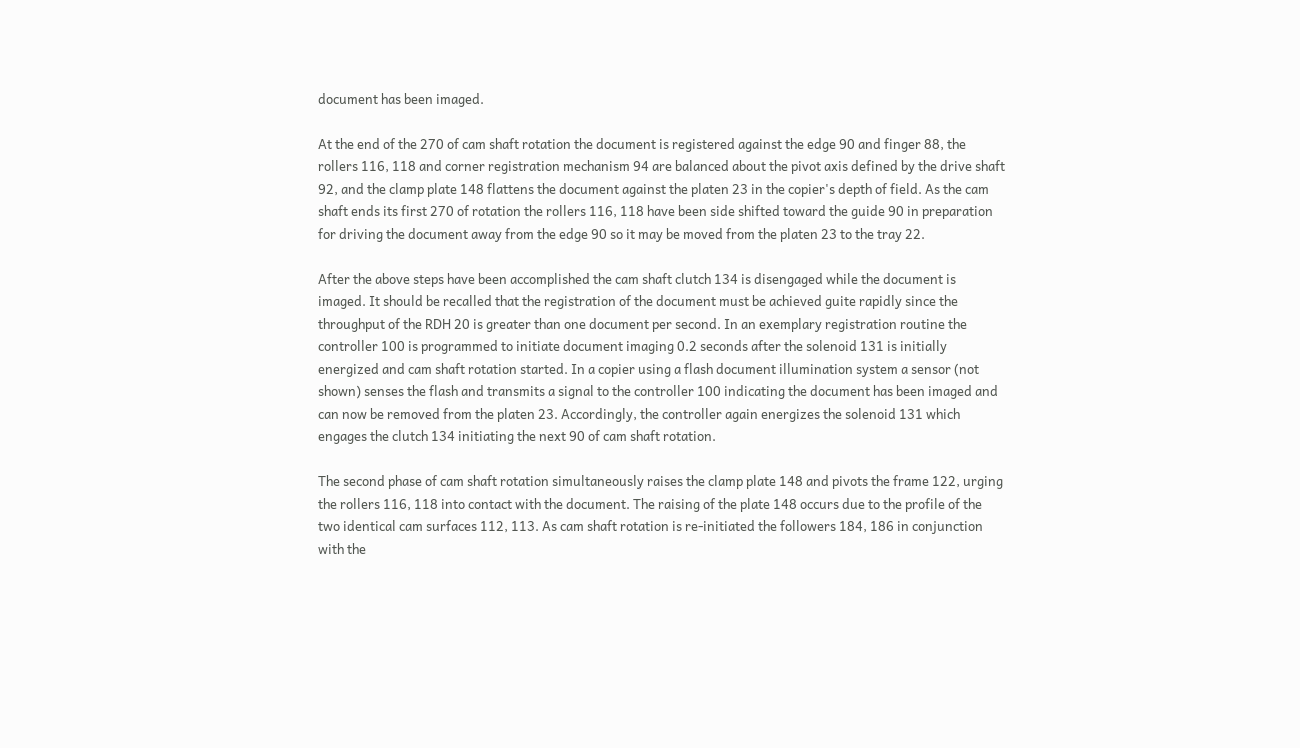document has been imaged.

At the end of the 270 of cam shaft rotation the document is registered against the edge 90 and finger 88, the rollers 116, 118 and corner registration mechanism 94 are balanced about the pivot axis defined by the drive shaft 92, and the clamp plate 148 flattens the document against the platen 23 in the copier's depth of field. As the cam shaft ends its first 270 of rotation the rollers 116, 118 have been side shifted toward the guide 90 in preparation for driving the document away from the edge 90 so it may be moved from the platen 23 to the tray 22.

After the above steps have been accomplished the cam shaft clutch 134 is disengaged while the document is imaged. It should be recalled that the registration of the document must be achieved guite rapidly since the throughput of the RDH 20 is greater than one document per second. In an exemplary registration routine the controller 100 is programmed to initiate document imaging 0.2 seconds after the solenoid 131 is initially energized and cam shaft rotation started. In a copier using a flash document illumination system a sensor (not shown) senses the flash and transmits a signal to the controller 100 indicating the document has been imaged and can now be removed from the platen 23. Accordingly, the controller again energizes the solenoid 131 which engages the clutch 134 initiating the next 90 of cam shaft rotation.

The second phase of cam shaft rotation simultaneously raises the clamp plate 148 and pivots the frame 122, urging the rollers 116, 118 into contact with the document. The raising of the plate 148 occurs due to the profile of the two identical cam surfaces 112, 113. As cam shaft rotation is re-initiated the followers 184, 186 in conjunction with the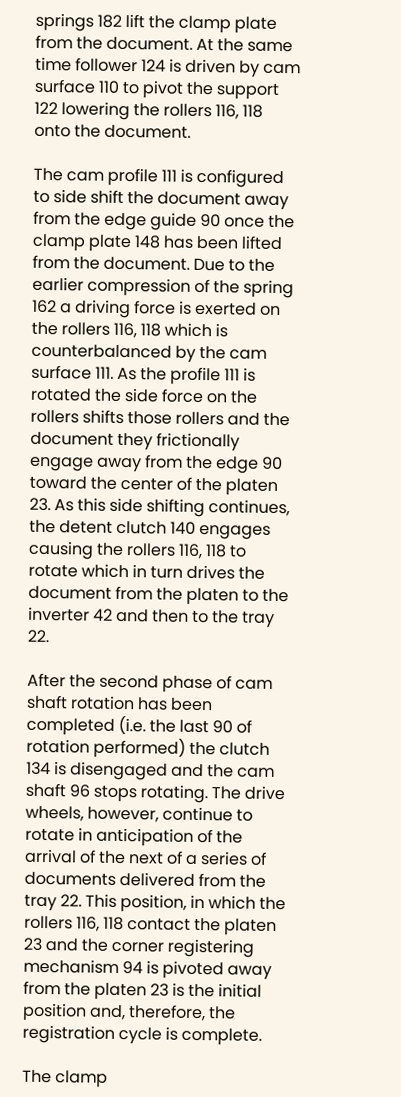springs 182 lift the clamp plate from the document. At the same time follower 124 is driven by cam surface 110 to pivot the support 122 lowering the rollers 116, 118 onto the document.

The cam profile 111 is configured to side shift the document away from the edge guide 90 once the clamp plate 148 has been lifted from the document. Due to the earlier compression of the spring 162 a driving force is exerted on the rollers 116, 118 which is counterbalanced by the cam surface 111. As the profile 111 is rotated the side force on the rollers shifts those rollers and the document they frictionally engage away from the edge 90 toward the center of the platen 23. As this side shifting continues, the detent clutch 140 engages causing the rollers 116, 118 to rotate which in turn drives the document from the platen to the inverter 42 and then to the tray 22.

After the second phase of cam shaft rotation has been completed (i.e. the last 90 of rotation performed) the clutch 134 is disengaged and the cam shaft 96 stops rotating. The drive wheels, however, continue to rotate in anticipation of the arrival of the next of a series of documents delivered from the tray 22. This position, in which the rollers 116, 118 contact the platen 23 and the corner registering mechanism 94 is pivoted away from the platen 23 is the initial position and, therefore, the registration cycle is complete.

The clamp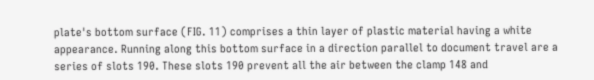plate's bottom surface (FIG. 11) comprises a thin layer of plastic material having a white appearance. Running along this bottom surface in a direction parallel to document travel are a series of slots 190. These slots 190 prevent all the air between the clamp 148 and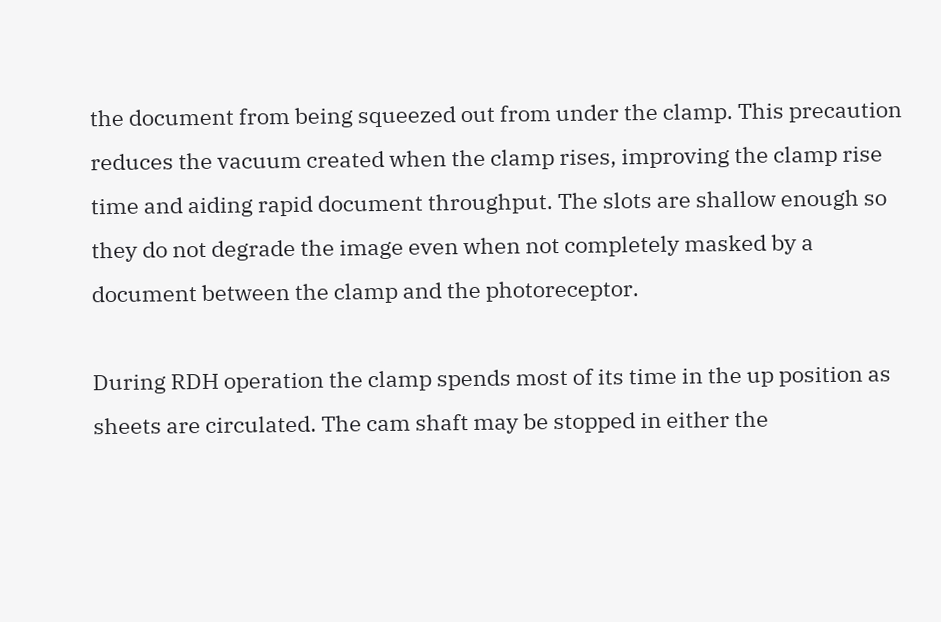the document from being squeezed out from under the clamp. This precaution reduces the vacuum created when the clamp rises, improving the clamp rise time and aiding rapid document throughput. The slots are shallow enough so they do not degrade the image even when not completely masked by a document between the clamp and the photoreceptor.

During RDH operation the clamp spends most of its time in the up position as sheets are circulated. The cam shaft may be stopped in either the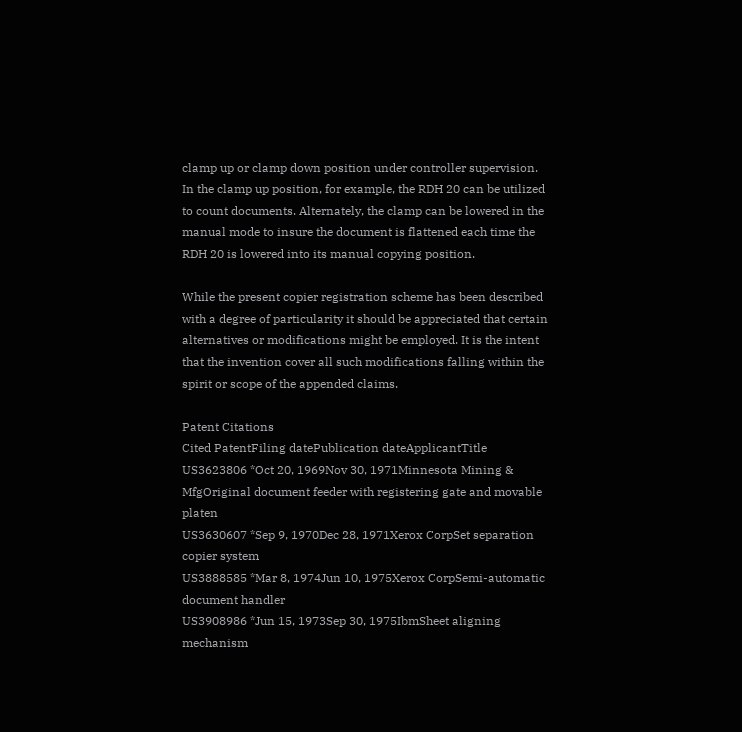clamp up or clamp down position under controller supervision. In the clamp up position, for example, the RDH 20 can be utilized to count documents. Alternately, the clamp can be lowered in the manual mode to insure the document is flattened each time the RDH 20 is lowered into its manual copying position.

While the present copier registration scheme has been described with a degree of particularity it should be appreciated that certain alternatives or modifications might be employed. It is the intent that the invention cover all such modifications falling within the spirit or scope of the appended claims.

Patent Citations
Cited PatentFiling datePublication dateApplicantTitle
US3623806 *Oct 20, 1969Nov 30, 1971Minnesota Mining & MfgOriginal document feeder with registering gate and movable platen
US3630607 *Sep 9, 1970Dec 28, 1971Xerox CorpSet separation copier system
US3888585 *Mar 8, 1974Jun 10, 1975Xerox CorpSemi-automatic document handler
US3908986 *Jun 15, 1973Sep 30, 1975IbmSheet aligning mechanism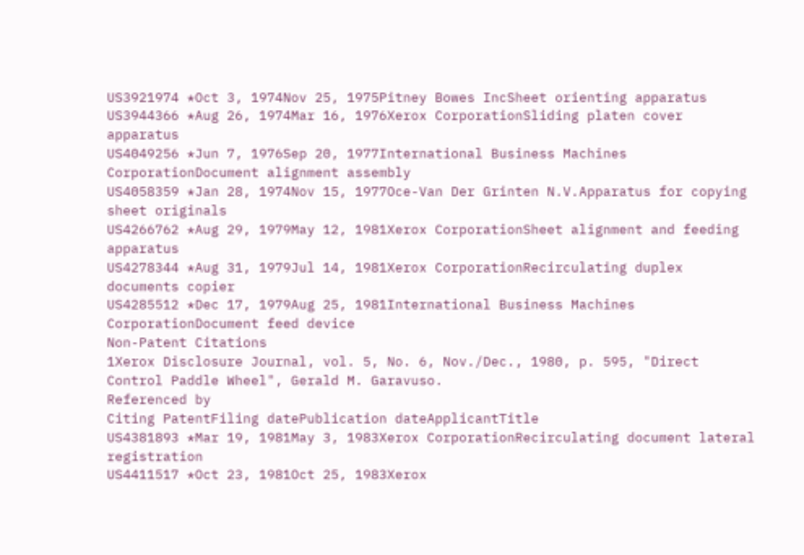US3921974 *Oct 3, 1974Nov 25, 1975Pitney Bowes IncSheet orienting apparatus
US3944366 *Aug 26, 1974Mar 16, 1976Xerox CorporationSliding platen cover apparatus
US4049256 *Jun 7, 1976Sep 20, 1977International Business Machines CorporationDocument alignment assembly
US4058359 *Jan 28, 1974Nov 15, 1977Oce-Van Der Grinten N.V.Apparatus for copying sheet originals
US4266762 *Aug 29, 1979May 12, 1981Xerox CorporationSheet alignment and feeding apparatus
US4278344 *Aug 31, 1979Jul 14, 1981Xerox CorporationRecirculating duplex documents copier
US4285512 *Dec 17, 1979Aug 25, 1981International Business Machines CorporationDocument feed device
Non-Patent Citations
1Xerox Disclosure Journal, vol. 5, No. 6, Nov./Dec., 1980, p. 595, "Direct Control Paddle Wheel", Gerald M. Garavuso.
Referenced by
Citing PatentFiling datePublication dateApplicantTitle
US4381893 *Mar 19, 1981May 3, 1983Xerox CorporationRecirculating document lateral registration
US4411517 *Oct 23, 1981Oct 25, 1983Xerox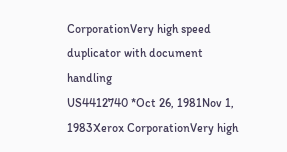CorporationVery high speed duplicator with document handling
US4412740 *Oct 26, 1981Nov 1, 1983Xerox CorporationVery high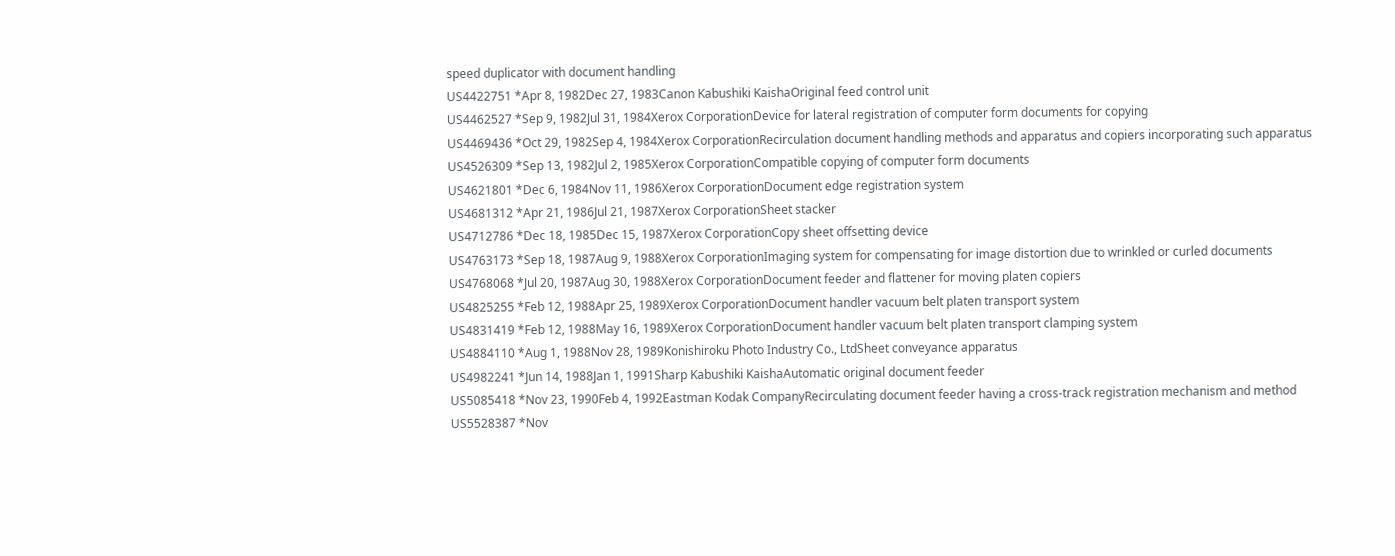speed duplicator with document handling
US4422751 *Apr 8, 1982Dec 27, 1983Canon Kabushiki KaishaOriginal feed control unit
US4462527 *Sep 9, 1982Jul 31, 1984Xerox CorporationDevice for lateral registration of computer form documents for copying
US4469436 *Oct 29, 1982Sep 4, 1984Xerox CorporationRecirculation document handling methods and apparatus and copiers incorporating such apparatus
US4526309 *Sep 13, 1982Jul 2, 1985Xerox CorporationCompatible copying of computer form documents
US4621801 *Dec 6, 1984Nov 11, 1986Xerox CorporationDocument edge registration system
US4681312 *Apr 21, 1986Jul 21, 1987Xerox CorporationSheet stacker
US4712786 *Dec 18, 1985Dec 15, 1987Xerox CorporationCopy sheet offsetting device
US4763173 *Sep 18, 1987Aug 9, 1988Xerox CorporationImaging system for compensating for image distortion due to wrinkled or curled documents
US4768068 *Jul 20, 1987Aug 30, 1988Xerox CorporationDocument feeder and flattener for moving platen copiers
US4825255 *Feb 12, 1988Apr 25, 1989Xerox CorporationDocument handler vacuum belt platen transport system
US4831419 *Feb 12, 1988May 16, 1989Xerox CorporationDocument handler vacuum belt platen transport clamping system
US4884110 *Aug 1, 1988Nov 28, 1989Konishiroku Photo Industry Co., LtdSheet conveyance apparatus
US4982241 *Jun 14, 1988Jan 1, 1991Sharp Kabushiki KaishaAutomatic original document feeder
US5085418 *Nov 23, 1990Feb 4, 1992Eastman Kodak CompanyRecirculating document feeder having a cross-track registration mechanism and method
US5528387 *Nov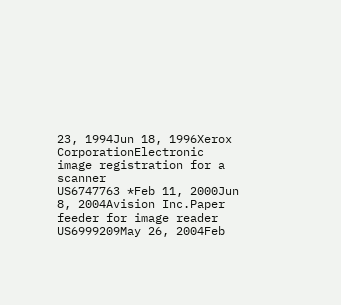23, 1994Jun 18, 1996Xerox CorporationElectronic image registration for a scanner
US6747763 *Feb 11, 2000Jun 8, 2004Avision Inc.Paper feeder for image reader
US6999209May 26, 2004Feb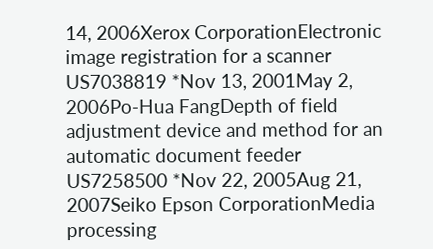14, 2006Xerox CorporationElectronic image registration for a scanner
US7038819 *Nov 13, 2001May 2, 2006Po-Hua FangDepth of field adjustment device and method for an automatic document feeder
US7258500 *Nov 22, 2005Aug 21, 2007Seiko Epson CorporationMedia processing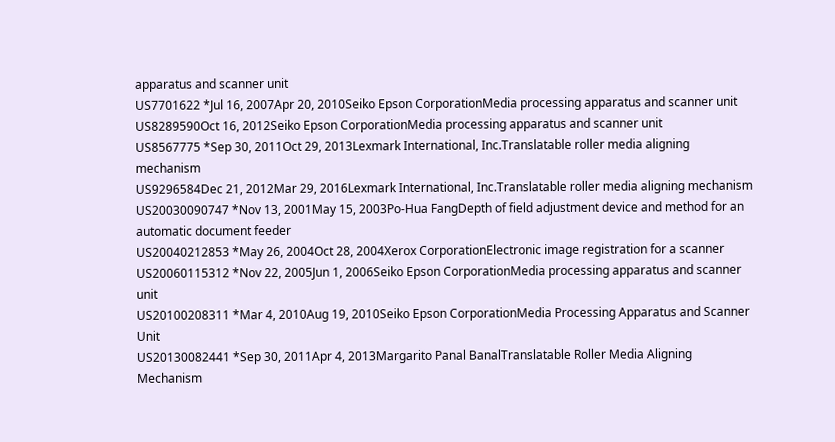apparatus and scanner unit
US7701622 *Jul 16, 2007Apr 20, 2010Seiko Epson CorporationMedia processing apparatus and scanner unit
US8289590Oct 16, 2012Seiko Epson CorporationMedia processing apparatus and scanner unit
US8567775 *Sep 30, 2011Oct 29, 2013Lexmark International, Inc.Translatable roller media aligning mechanism
US9296584Dec 21, 2012Mar 29, 2016Lexmark International, Inc.Translatable roller media aligning mechanism
US20030090747 *Nov 13, 2001May 15, 2003Po-Hua FangDepth of field adjustment device and method for an automatic document feeder
US20040212853 *May 26, 2004Oct 28, 2004Xerox CorporationElectronic image registration for a scanner
US20060115312 *Nov 22, 2005Jun 1, 2006Seiko Epson CorporationMedia processing apparatus and scanner unit
US20100208311 *Mar 4, 2010Aug 19, 2010Seiko Epson CorporationMedia Processing Apparatus and Scanner Unit
US20130082441 *Sep 30, 2011Apr 4, 2013Margarito Panal BanalTranslatable Roller Media Aligning Mechanism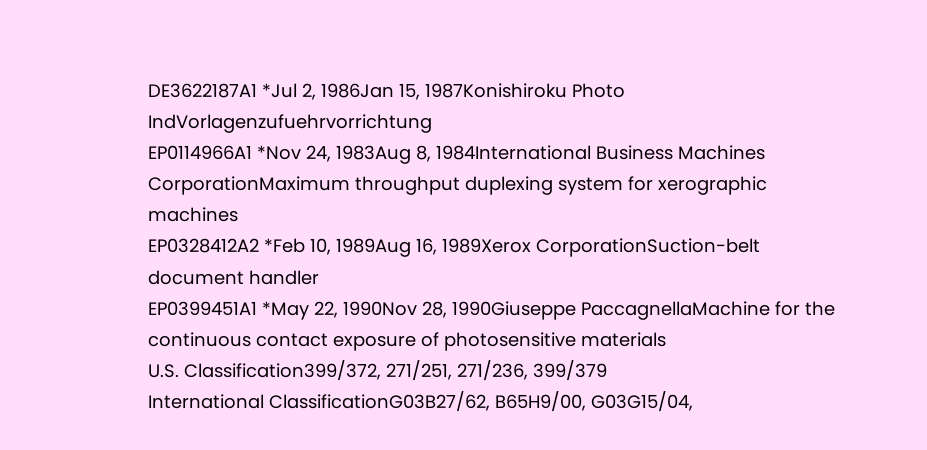DE3622187A1 *Jul 2, 1986Jan 15, 1987Konishiroku Photo IndVorlagenzufuehrvorrichtung
EP0114966A1 *Nov 24, 1983Aug 8, 1984International Business Machines CorporationMaximum throughput duplexing system for xerographic machines
EP0328412A2 *Feb 10, 1989Aug 16, 1989Xerox CorporationSuction-belt document handler
EP0399451A1 *May 22, 1990Nov 28, 1990Giuseppe PaccagnellaMachine for the continuous contact exposure of photosensitive materials
U.S. Classification399/372, 271/251, 271/236, 399/379
International ClassificationG03B27/62, B65H9/00, G03G15/04,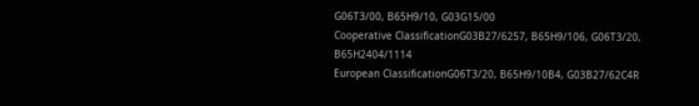G06T3/00, B65H9/10, G03G15/00
Cooperative ClassificationG03B27/6257, B65H9/106, G06T3/20, B65H2404/1114
European ClassificationG06T3/20, B65H9/10B4, G03B27/62C4R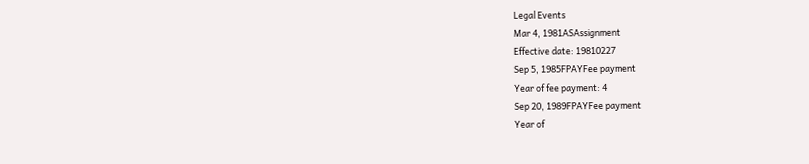Legal Events
Mar 4, 1981ASAssignment
Effective date: 19810227
Sep 5, 1985FPAYFee payment
Year of fee payment: 4
Sep 20, 1989FPAYFee payment
Year of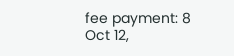fee payment: 8
Oct 12,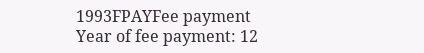1993FPAYFee payment
Year of fee payment: 12